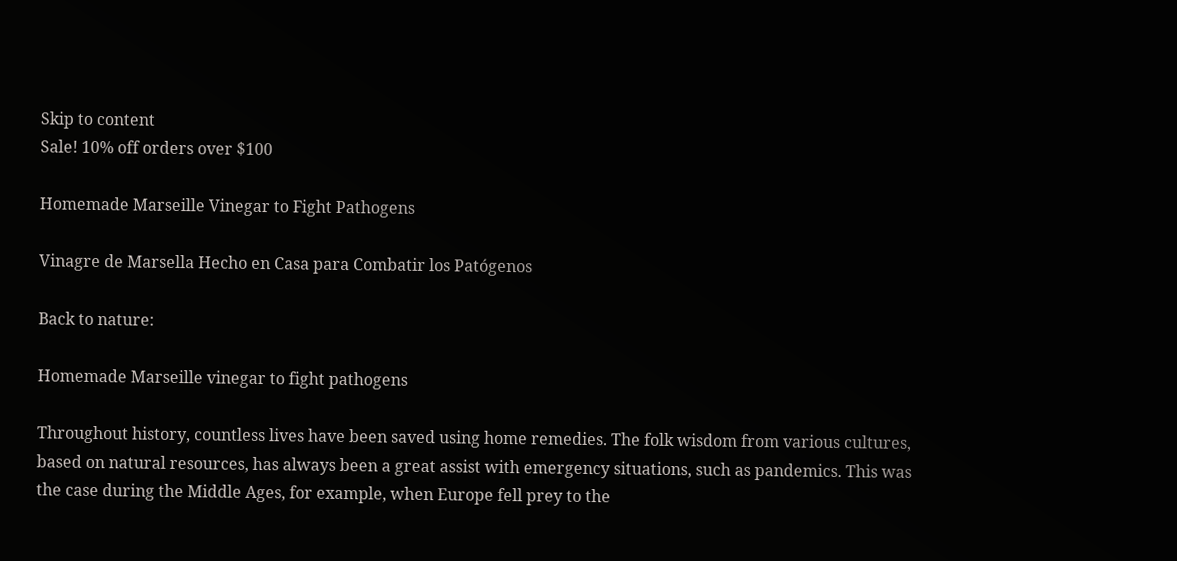Skip to content
Sale! 10% off orders over $100

Homemade Marseille Vinegar to Fight Pathogens

Vinagre de Marsella Hecho en Casa para Combatir los Patógenos

Back to nature:

Homemade Marseille vinegar to fight pathogens

Throughout history, countless lives have been saved using home remedies. The folk wisdom from various cultures, based on natural resources, has always been a great assist with emergency situations, such as pandemics. This was the case during the Middle Ages, for example, when Europe fell prey to the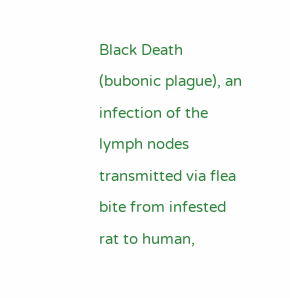Black Death (bubonic plague), an infection of the lymph nodes transmitted via flea bite from infested rat to human,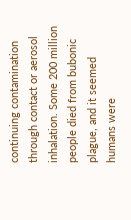continuing contamination through contact or aerosol inhalation. Some 200 million people died from bubonic plague, and it seemed humans were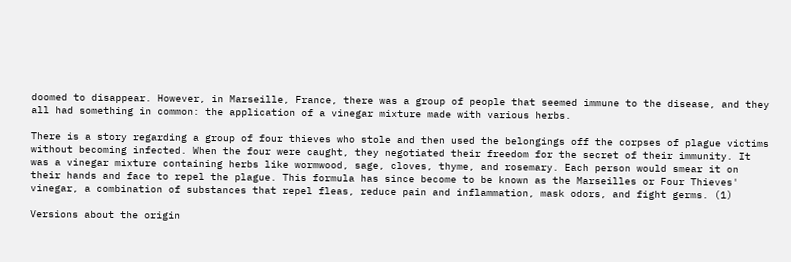doomed to disappear. However, in Marseille, France, there was a group of people that seemed immune to the disease, and they all had something in common: the application of a vinegar mixture made with various herbs.

There is a story regarding a group of four thieves who stole and then used the belongings off the corpses of plague victims without becoming infected. When the four were caught, they negotiated their freedom for the secret of their immunity. It was a vinegar mixture containing herbs like wormwood, sage, cloves, thyme, and rosemary. Each person would smear it on their hands and face to repel the plague. This formula has since become to be known as the Marseilles or Four Thieves' vinegar, a combination of substances that repel fleas, reduce pain and inflammation, mask odors, and fight germs. (1)

Versions about the origin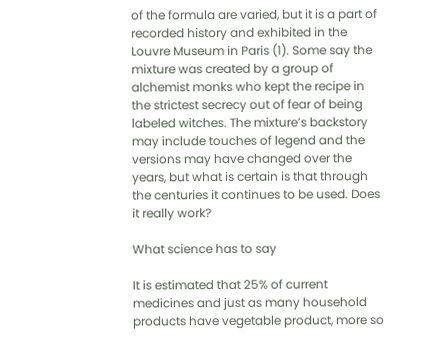of the formula are varied, but it is a part of recorded history and exhibited in the Louvre Museum in Paris (1). Some say the mixture was created by a group of alchemist monks who kept the recipe in the strictest secrecy out of fear of being labeled witches. The mixture’s backstory may include touches of legend and the versions may have changed over the years, but what is certain is that through the centuries it continues to be used. Does it really work?

What science has to say

It is estimated that 25% of current medicines and just as many household products have vegetable product, more so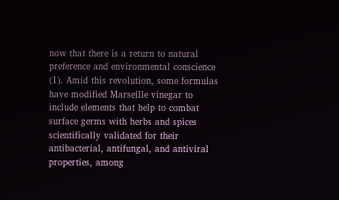now that there is a return to natural preference and environmental conscience (1). Amid this revolution, some formulas have modified Marseille vinegar to include elements that help to combat surface germs with herbs and spices scientifically validated for their antibacterial, antifungal, and antiviral properties, among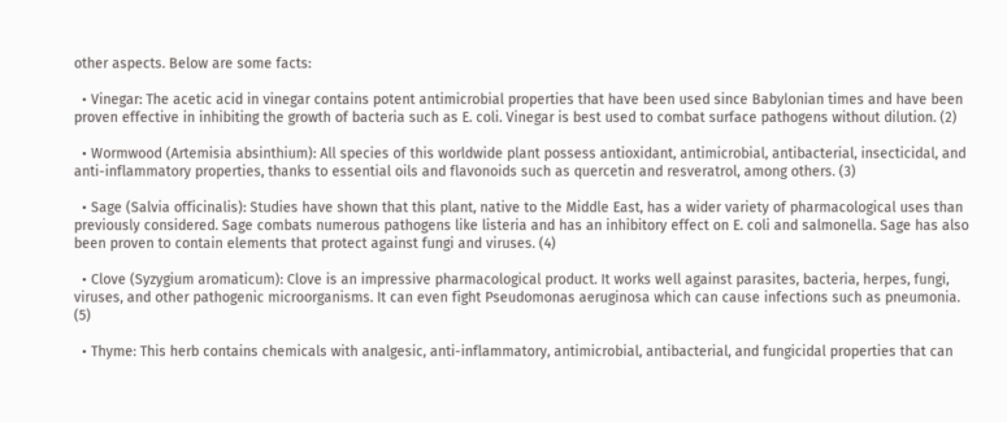other aspects. Below are some facts:

  • Vinegar: The acetic acid in vinegar contains potent antimicrobial properties that have been used since Babylonian times and have been proven effective in inhibiting the growth of bacteria such as E. coli. Vinegar is best used to combat surface pathogens without dilution. (2)

  • Wormwood (Artemisia absinthium): All species of this worldwide plant possess antioxidant, antimicrobial, antibacterial, insecticidal, and anti-inflammatory properties, thanks to essential oils and flavonoids such as quercetin and resveratrol, among others. (3)

  • Sage (Salvia officinalis): Studies have shown that this plant, native to the Middle East, has a wider variety of pharmacological uses than previously considered. Sage combats numerous pathogens like listeria and has an inhibitory effect on E. coli and salmonella. Sage has also been proven to contain elements that protect against fungi and viruses. (4)

  • Clove (Syzygium aromaticum): Clove is an impressive pharmacological product. It works well against parasites, bacteria, herpes, fungi, viruses, and other pathogenic microorganisms. It can even fight Pseudomonas aeruginosa which can cause infections such as pneumonia. (5)

  • Thyme: This herb contains chemicals with analgesic, anti-inflammatory, antimicrobial, antibacterial, and fungicidal properties that can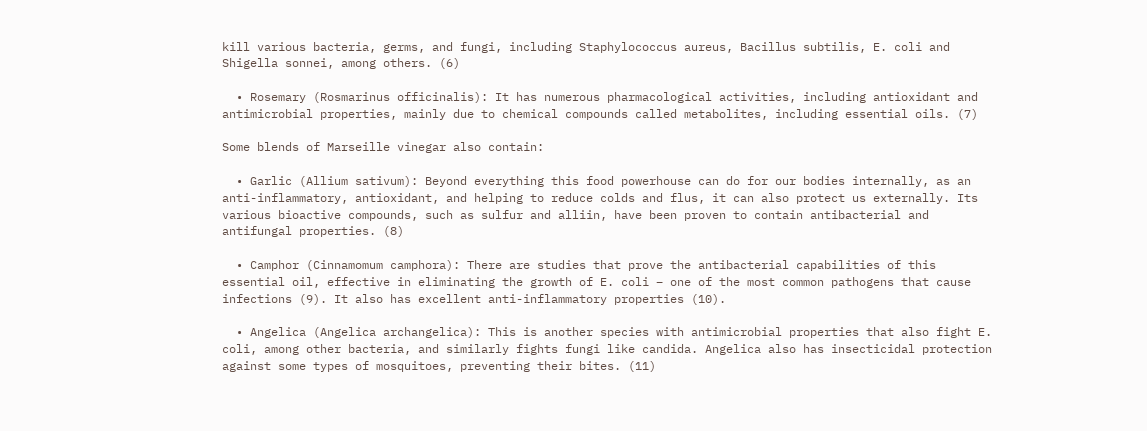kill various bacteria, germs, and fungi, including Staphylococcus aureus, Bacillus subtilis, E. coli and Shigella sonnei, among others. (6)

  • Rosemary (Rosmarinus officinalis): It has numerous pharmacological activities, including antioxidant and antimicrobial properties, mainly due to chemical compounds called metabolites, including essential oils. (7)

Some blends of Marseille vinegar also contain:

  • Garlic (Allium sativum): Beyond everything this food powerhouse can do for our bodies internally, as an anti-inflammatory, antioxidant, and helping to reduce colds and flus, it can also protect us externally. Its various bioactive compounds, such as sulfur and alliin, have been proven to contain antibacterial and antifungal properties. (8)

  • Camphor (Cinnamomum camphora): There are studies that prove the antibacterial capabilities of this essential oil, effective in eliminating the growth of E. coli – one of the most common pathogens that cause infections (9). It also has excellent anti-inflammatory properties (10).

  • Angelica (Angelica archangelica): This is another species with antimicrobial properties that also fight E. coli, among other bacteria, and similarly fights fungi like candida. Angelica also has insecticidal protection against some types of mosquitoes, preventing their bites. (11)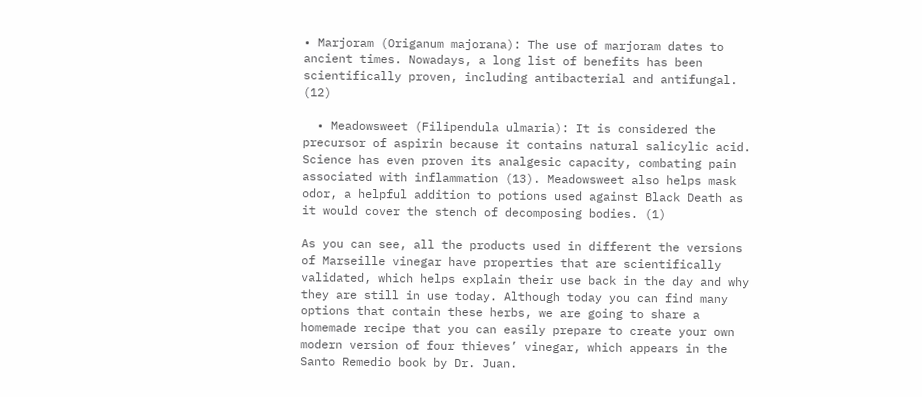• Marjoram (Origanum majorana): The use of marjoram dates to ancient times. Nowadays, a long list of benefits has been scientifically proven, including antibacterial and antifungal. (12)

  • Meadowsweet (Filipendula ulmaria): It is considered the precursor of aspirin because it contains natural salicylic acid. Science has even proven its analgesic capacity, combating pain associated with inflammation (13). Meadowsweet also helps mask odor, a helpful addition to potions used against Black Death as it would cover the stench of decomposing bodies. (1)

As you can see, all the products used in different the versions of Marseille vinegar have properties that are scientifically validated, which helps explain their use back in the day and why they are still in use today. Although today you can find many options that contain these herbs, we are going to share a homemade recipe that you can easily prepare to create your own modern version of four thieves’ vinegar, which appears in the Santo Remedio book by Dr. Juan.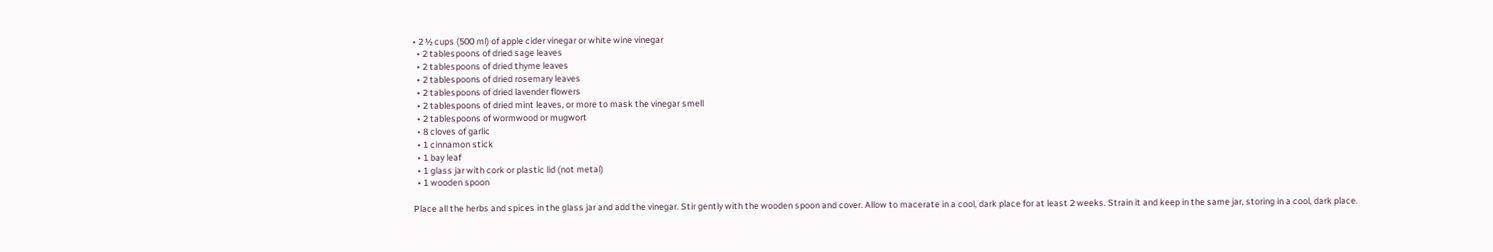• 2 ½ cups (500 ml) of apple cider vinegar or white wine vinegar
  • 2 tablespoons of dried sage leaves
  • 2 tablespoons of dried thyme leaves
  • 2 tablespoons of dried rosemary leaves
  • 2 tablespoons of dried lavender flowers
  • 2 tablespoons of dried mint leaves, or more to mask the vinegar smell
  • 2 tablespoons of wormwood or mugwort
  • 8 cloves of garlic
  • 1 cinnamon stick
  • 1 bay leaf
  • 1 glass jar with cork or plastic lid (not metal)
  • 1 wooden spoon

Place all the herbs and spices in the glass jar and add the vinegar. Stir gently with the wooden spoon and cover. Allow to macerate in a cool, dark place for at least 2 weeks. Strain it and keep in the same jar, storing in a cool, dark place.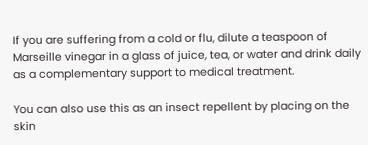If you are suffering from a cold or flu, dilute a teaspoon of Marseille vinegar in a glass of juice, tea, or water and drink daily as a complementary support to medical treatment.

You can also use this as an insect repellent by placing on the skin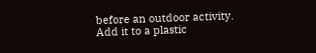before an outdoor activity. Add it to a plastic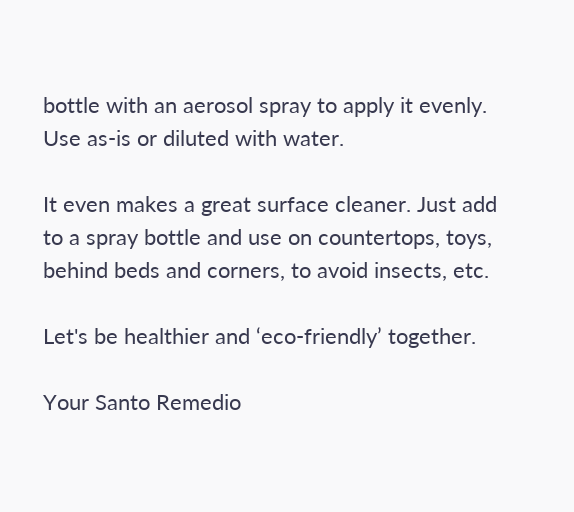bottle with an aerosol spray to apply it evenly. Use as-is or diluted with water.

It even makes a great surface cleaner. Just add to a spray bottle and use on countertops, toys, behind beds and corners, to avoid insects, etc.

Let's be healthier and ‘eco-friendly’ together.

Your Santo Remedio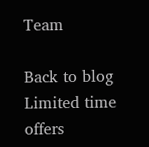Team

Back to blog
Limited time offers